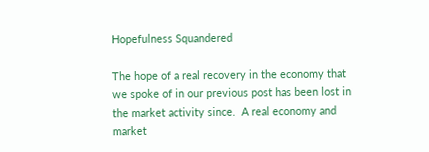Hopefulness Squandered

The hope of a real recovery in the economy that we spoke of in our previous post has been lost in the market activity since.  A real economy and market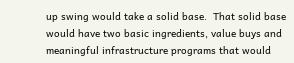up swing would take a solid base.  That solid base would have two basic ingredients, value buys and meaningful infrastructure programs that would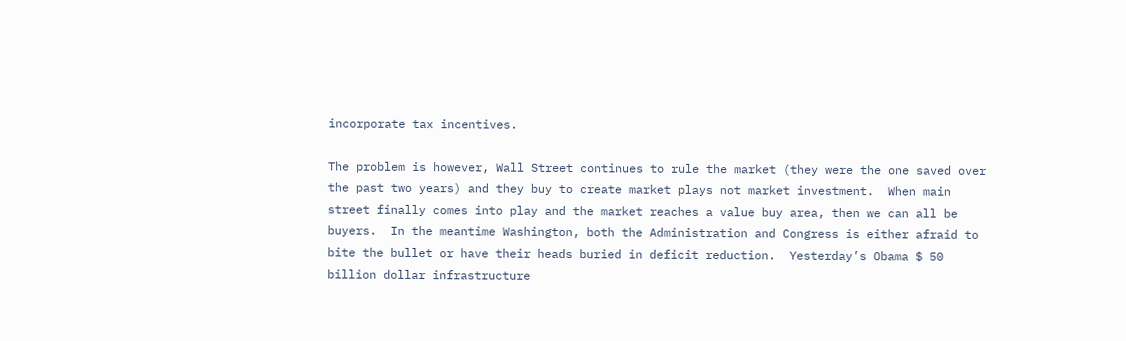incorporate tax incentives.

The problem is however, Wall Street continues to rule the market (they were the one saved over the past two years) and they buy to create market plays not market investment.  When main street finally comes into play and the market reaches a value buy area, then we can all be buyers.  In the meantime Washington, both the Administration and Congress is either afraid to bite the bullet or have their heads buried in deficit reduction.  Yesterday’s Obama $ 50 billion dollar infrastructure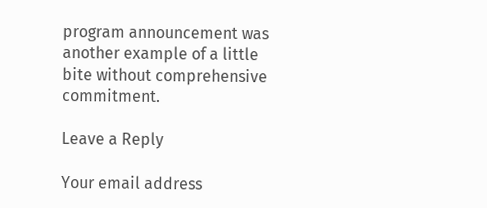program announcement was another example of a little bite without comprehensive commitment.

Leave a Reply

Your email address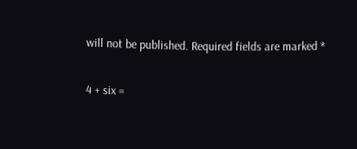will not be published. Required fields are marked *

4 + six =